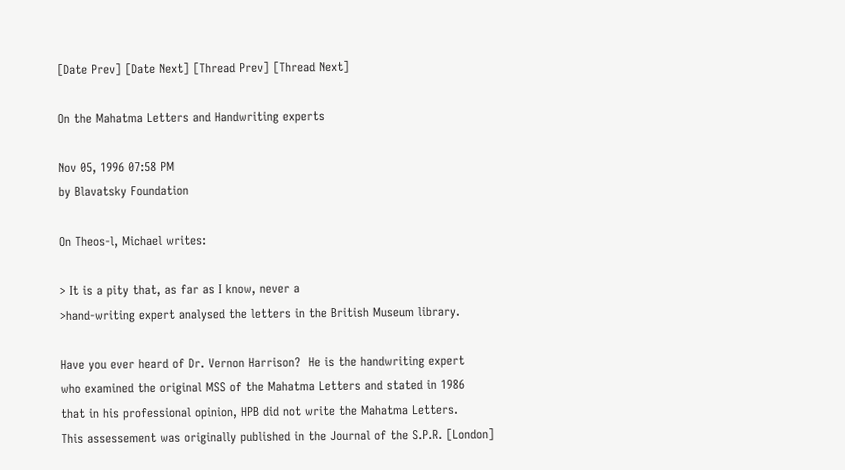[Date Prev] [Date Next] [Thread Prev] [Thread Next]

On the Mahatma Letters and Handwriting experts

Nov 05, 1996 07:58 PM
by Blavatsky Foundation

On Theos-l, Michael writes:

> It is a pity that, as far as I know, never a
>hand-writing expert analysed the letters in the British Museum library.

Have you ever heard of Dr. Vernon Harrison?  He is the handwriting expert
who examined the original MSS of the Mahatma Letters and stated in 1986
that in his professional opinion, HPB did not write the Mahatma Letters.
This assessement was originally published in the Journal of the S.P.R. [London]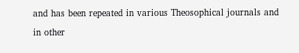and has been repeated in various Theosophical journals and in other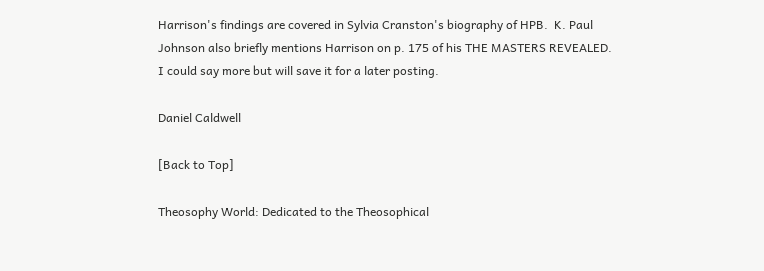Harrison's findings are covered in Sylvia Cranston's biography of HPB.  K. Paul
Johnson also briefly mentions Harrison on p. 175 of his THE MASTERS REVEALED.
I could say more but will save it for a later posting.

Daniel Caldwell

[Back to Top]

Theosophy World: Dedicated to the Theosophical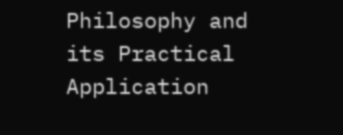Philosophy and its Practical Application